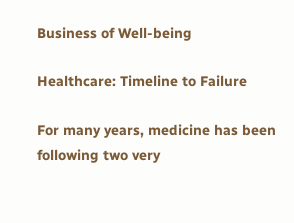Business of Well-being

Healthcare: Timeline to Failure

For many years, medicine has been following two very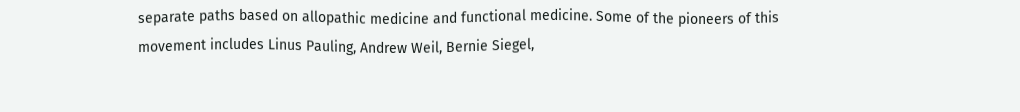separate paths based on allopathic medicine and functional medicine. Some of the pioneers of this movement includes Linus Pauling, Andrew Weil, Bernie Siegel,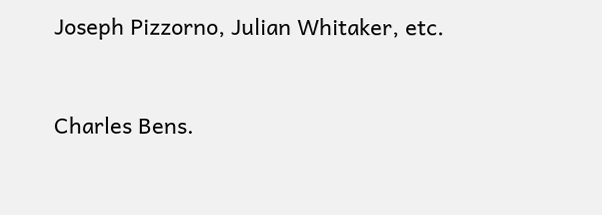Joseph Pizzorno, Julian Whitaker, etc.


Charles Bens.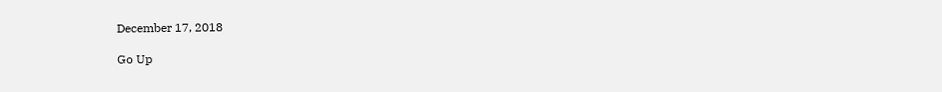December 17, 2018

Go Up